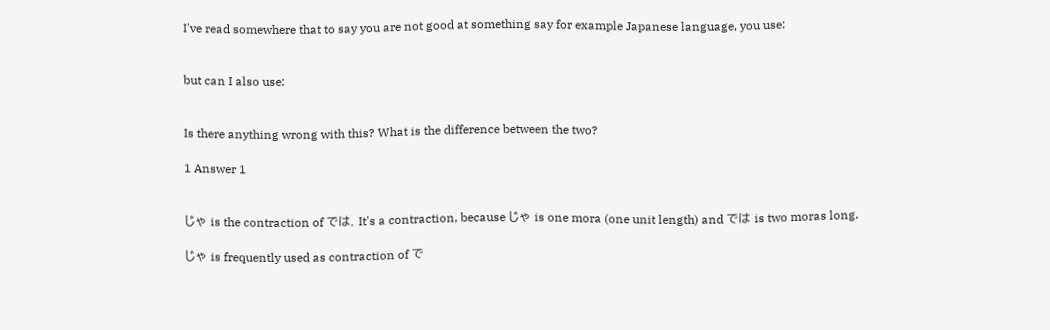I've read somewhere that to say you are not good at something say for example Japanese language, you use:


but can I also use:


Is there anything wrong with this? What is the difference between the two?

1 Answer 1


じゃ is the contraction of では. It's a contraction, because じゃ is one mora (one unit length) and では is two moras long.

じゃ is frequently used as contraction of で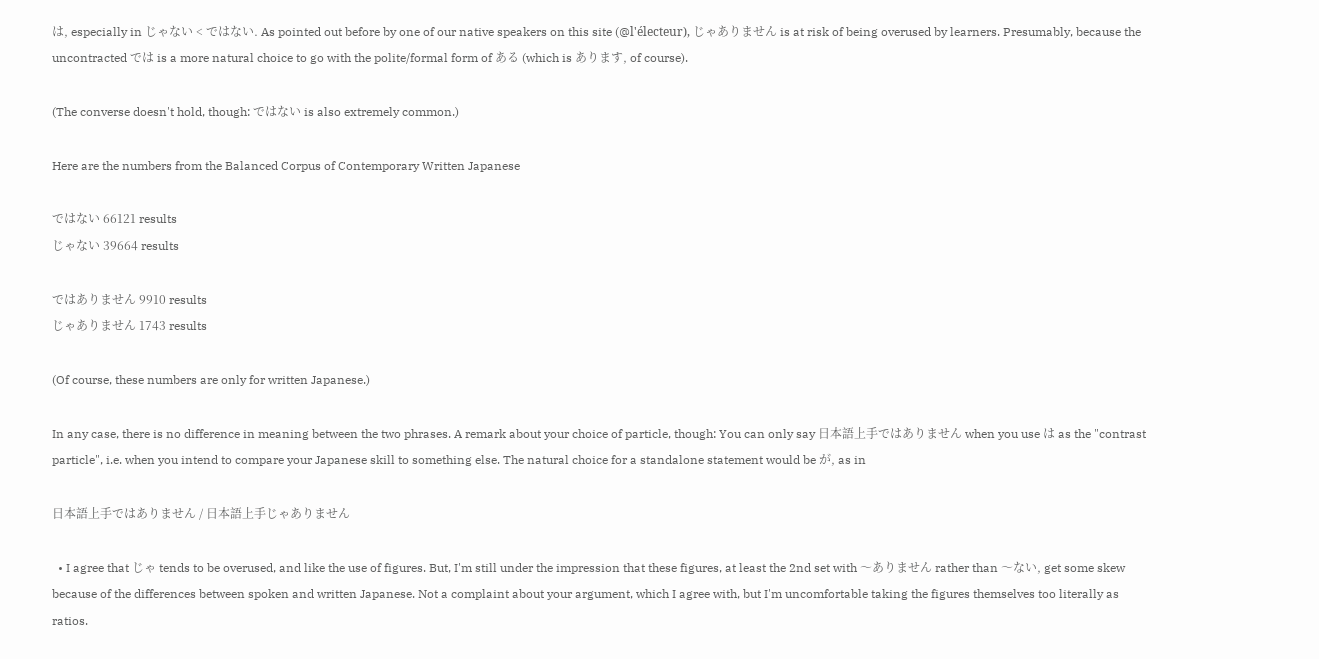は, especially in じゃない < ではない. As pointed out before by one of our native speakers on this site (@l'électeur), じゃありません is at risk of being overused by learners. Presumably, because the uncontracted では is a more natural choice to go with the polite/formal form of ある (which is あります, of course).

(The converse doesn't hold, though: ではない is also extremely common.)

Here are the numbers from the Balanced Corpus of Contemporary Written Japanese

ではない 66121 results
じゃない 39664 results

ではありません 9910 results
じゃありません 1743 results

(Of course, these numbers are only for written Japanese.)

In any case, there is no difference in meaning between the two phrases. A remark about your choice of particle, though: You can only say 日本語上手ではありません when you use は as the "contrast particle", i.e. when you intend to compare your Japanese skill to something else. The natural choice for a standalone statement would be が, as in

日本語上手ではありません / 日本語上手じゃありません

  • I agree that じゃ tends to be overused, and like the use of figures. But, I'm still under the impression that these figures, at least the 2nd set with 〜ありません rather than 〜ない, get some skew because of the differences between spoken and written Japanese. Not a complaint about your argument, which I agree with, but I'm uncomfortable taking the figures themselves too literally as ratios.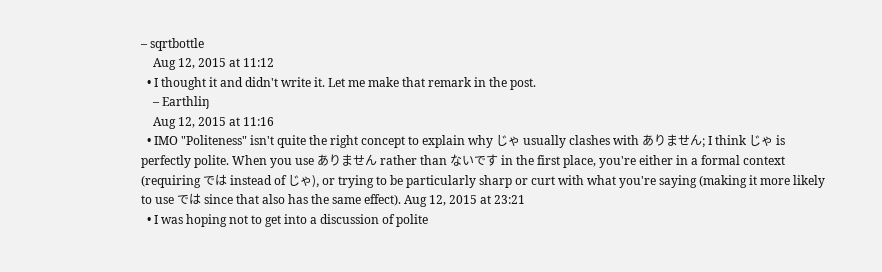– sqrtbottle
    Aug 12, 2015 at 11:12
  • I thought it and didn't write it. Let me make that remark in the post.
    – Earthliŋ
    Aug 12, 2015 at 11:16
  • IMO "Politeness" isn't quite the right concept to explain why じゃ usually clashes with ありません; I think じゃ is perfectly polite. When you use ありません rather than ないです in the first place, you're either in a formal context (requiring では instead of じゃ), or trying to be particularly sharp or curt with what you're saying (making it more likely to use では since that also has the same effect). Aug 12, 2015 at 23:21
  • I was hoping not to get into a discussion of polite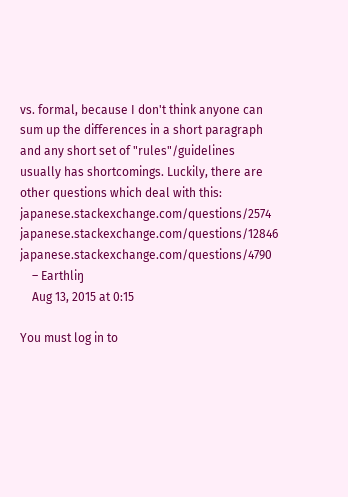vs. formal, because I don't think anyone can sum up the differences in a short paragraph and any short set of "rules"/guidelines usually has shortcomings. Luckily, there are other questions which deal with this: japanese.stackexchange.com/questions/2574 japanese.stackexchange.com/questions/12846 japanese.stackexchange.com/questions/4790
    – Earthliŋ
    Aug 13, 2015 at 0:15

You must log in to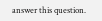answer this question.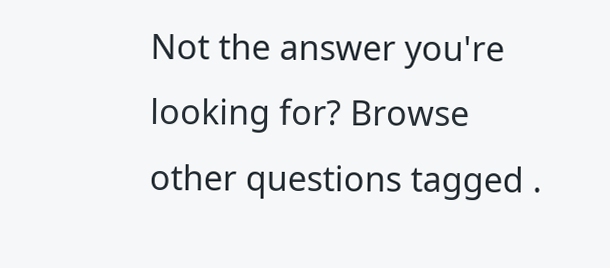Not the answer you're looking for? Browse other questions tagged .